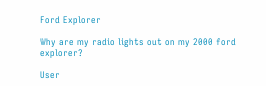Ford Explorer

Why are my radio lights out on my 2000 ford explorer?

User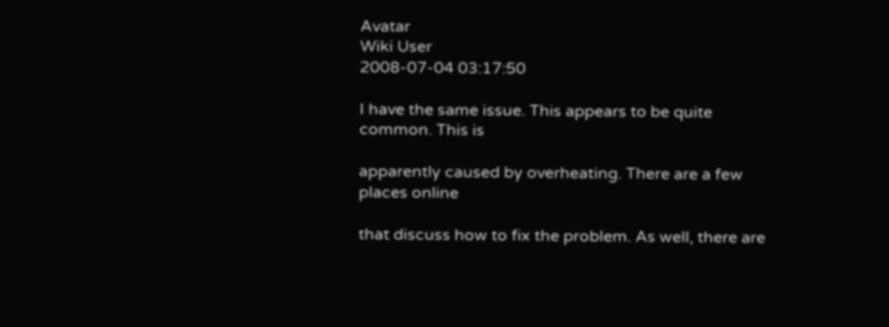Avatar
Wiki User
2008-07-04 03:17:50

I have the same issue. This appears to be quite common. This is

apparently caused by overheating. There are a few places online

that discuss how to fix the problem. As well, there are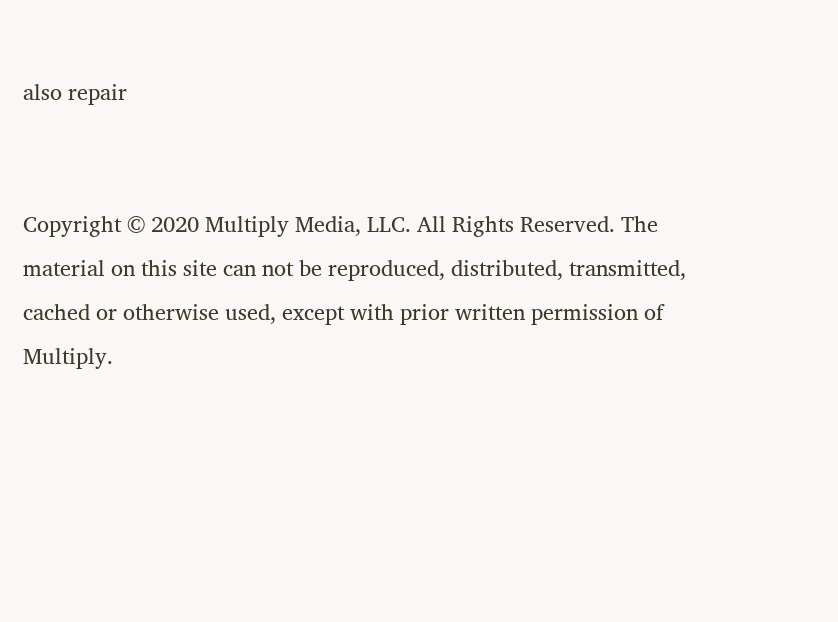also repair


Copyright © 2020 Multiply Media, LLC. All Rights Reserved. The material on this site can not be reproduced, distributed, transmitted, cached or otherwise used, except with prior written permission of Multiply.